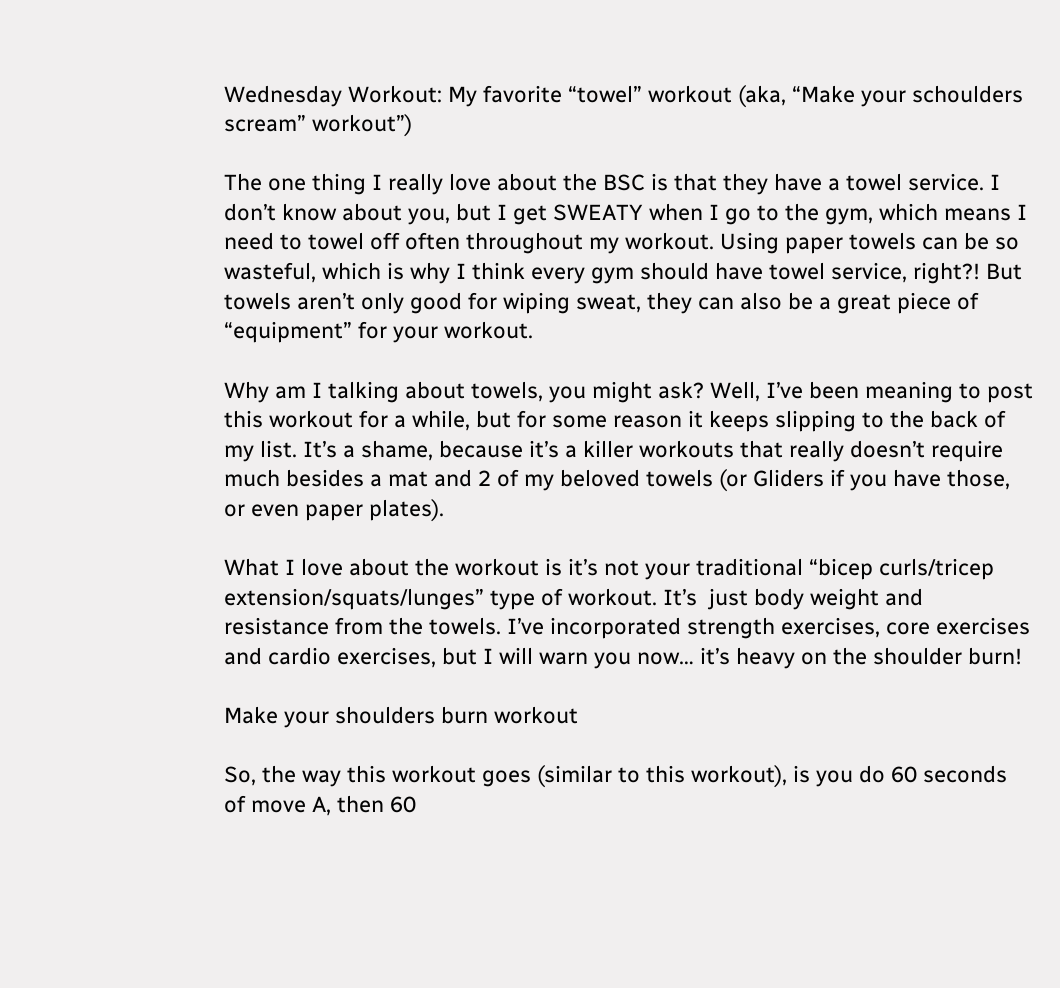Wednesday Workout: My favorite “towel” workout (aka, “Make your schoulders scream” workout”)

The one thing I really love about the BSC is that they have a towel service. I don’t know about you, but I get SWEATY when I go to the gym, which means I need to towel off often throughout my workout. Using paper towels can be so wasteful, which is why I think every gym should have towel service, right?! But towels aren’t only good for wiping sweat, they can also be a great piece of “equipment” for your workout.

Why am I talking about towels, you might ask? Well, I’ve been meaning to post this workout for a while, but for some reason it keeps slipping to the back of my list. It’s a shame, because it’s a killer workouts that really doesn’t require much besides a mat and 2 of my beloved towels (or Gliders if you have those, or even paper plates).

What I love about the workout is it’s not your traditional “bicep curls/tricep extension/squats/lunges” type of workout. It’s  just body weight and resistance from the towels. I’ve incorporated strength exercises, core exercises and cardio exercises, but I will warn you now… it’s heavy on the shoulder burn!

Make your shoulders burn workout

So, the way this workout goes (similar to this workout), is you do 60 seconds of move A, then 60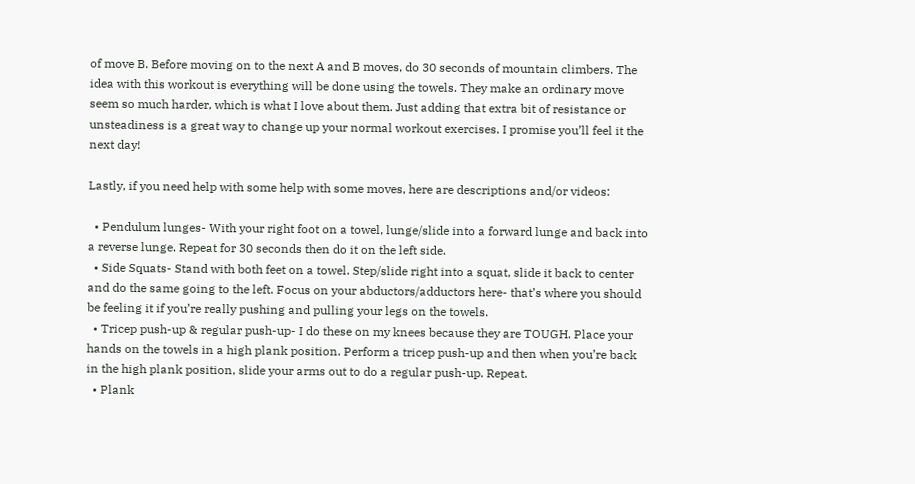of move B. Before moving on to the next A and B moves, do 30 seconds of mountain climbers. The idea with this workout is everything will be done using the towels. They make an ordinary move seem so much harder, which is what I love about them. Just adding that extra bit of resistance or unsteadiness is a great way to change up your normal workout exercises. I promise you’ll feel it the next day!

Lastly, if you need help with some help with some moves, here are descriptions and/or videos:

  • Pendulum lunges- With your right foot on a towel, lunge/slide into a forward lunge and back into a reverse lunge. Repeat for 30 seconds then do it on the left side.
  • Side Squats- Stand with both feet on a towel. Step/slide right into a squat, slide it back to center and do the same going to the left. Focus on your abductors/adductors here- that’s where you should be feeling it if you’re really pushing and pulling your legs on the towels.
  • Tricep push-up & regular push-up- I do these on my knees because they are TOUGH. Place your hands on the towels in a high plank position. Perform a tricep push-up and then when you’re back in the high plank position, slide your arms out to do a regular push-up. Repeat.
  • Plank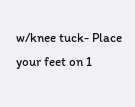w/knee tuck- Place your feet on 1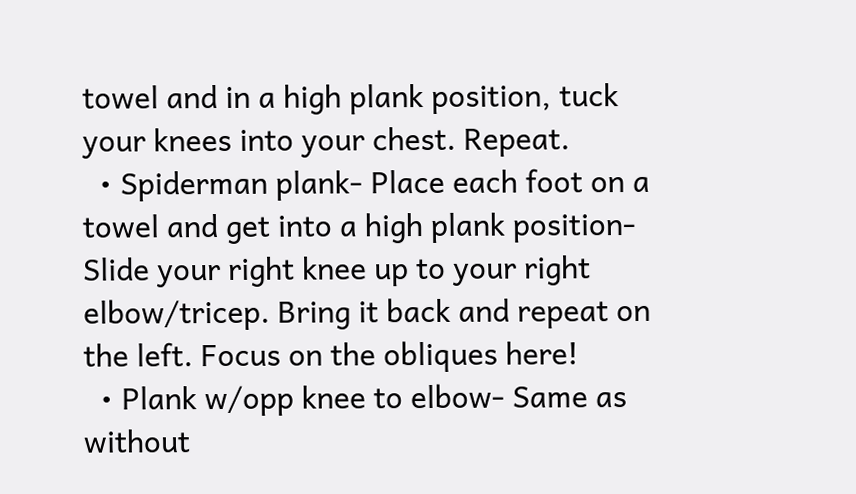towel and in a high plank position, tuck your knees into your chest. Repeat.
  • Spiderman plank- Place each foot on a towel and get into a high plank position- Slide your right knee up to your right elbow/tricep. Bring it back and repeat on the left. Focus on the obliques here!
  • Plank w/opp knee to elbow- Same as without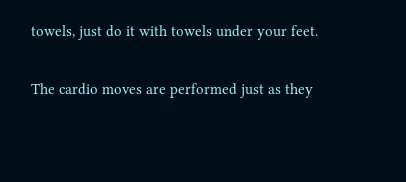towels, just do it with towels under your feet.

The cardio moves are performed just as they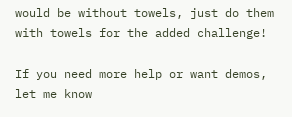would be without towels, just do them with towels for the added challenge!

If you need more help or want demos, let me know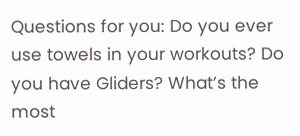Questions for you: Do you ever use towels in your workouts? Do you have Gliders? What’s the most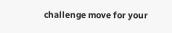challenge move for your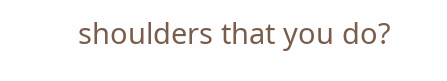shoulders that you do?